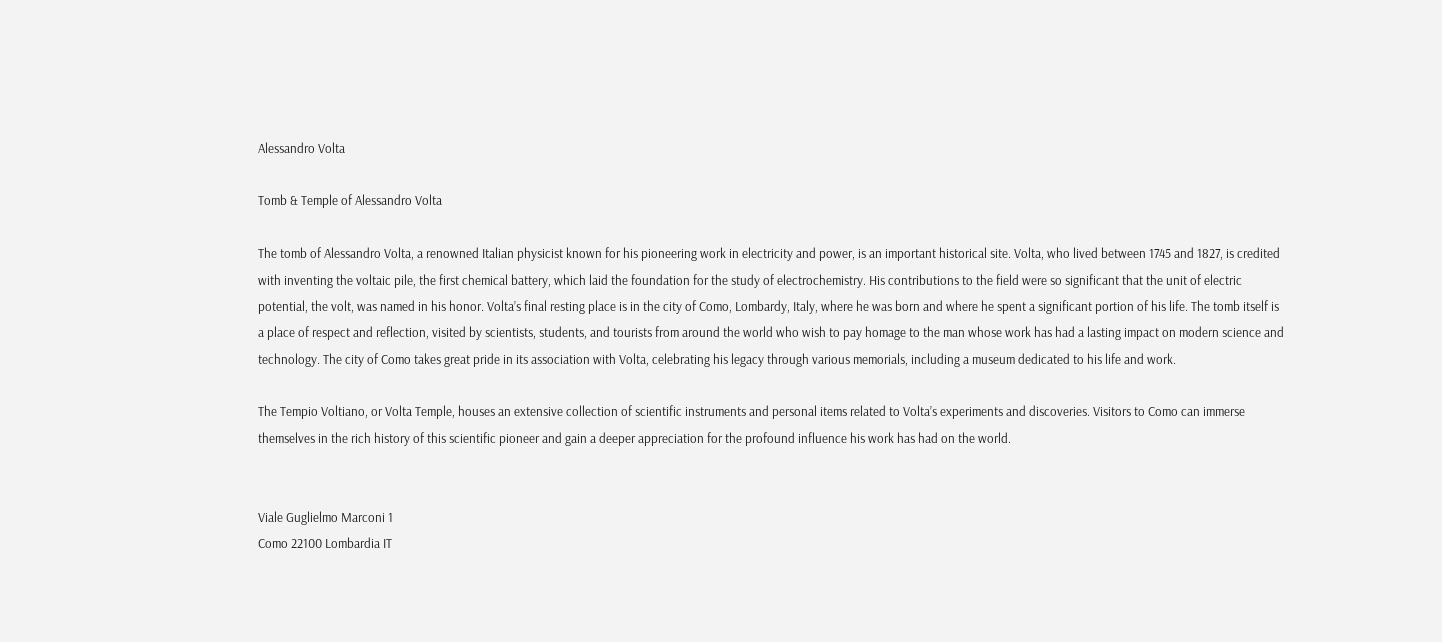Alessandro Volta

Tomb & Temple of Alessandro Volta

The tomb of Alessandro Volta, a renowned Italian physicist known for his pioneering work in electricity and power, is an important historical site. Volta, who lived between 1745 and 1827, is credited with inventing the voltaic pile, the first chemical battery, which laid the foundation for the study of electrochemistry. His contributions to the field were so significant that the unit of electric potential, the volt, was named in his honor. Volta’s final resting place is in the city of Como, Lombardy, Italy, where he was born and where he spent a significant portion of his life. The tomb itself is a place of respect and reflection, visited by scientists, students, and tourists from around the world who wish to pay homage to the man whose work has had a lasting impact on modern science and technology. The city of Como takes great pride in its association with Volta, celebrating his legacy through various memorials, including a museum dedicated to his life and work.

The Tempio Voltiano, or Volta Temple, houses an extensive collection of scientific instruments and personal items related to Volta’s experiments and discoveries. Visitors to Como can immerse themselves in the rich history of this scientific pioneer and gain a deeper appreciation for the profound influence his work has had on the world.


Viale Guglielmo Marconi 1
Como 22100 Lombardia IT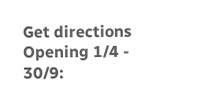Get directions
Opening 1/4 - 30/9: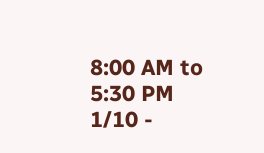8:00 AM to 5:30 PM 1/10 -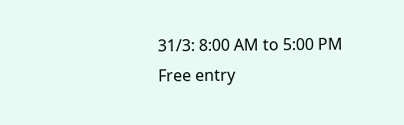31/3: 8:00 AM to 5:00 PM Free entry